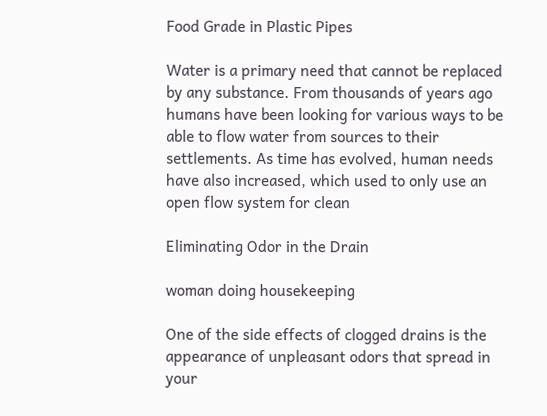Food Grade in Plastic Pipes

Water is a primary need that cannot be replaced by any substance. From thousands of years ago humans have been looking for various ways to be able to flow water from sources to their settlements. As time has evolved, human needs have also increased, which used to only use an open flow system for clean

Eliminating Odor in the Drain

woman doing housekeeping

One of the side effects of clogged drains is the appearance of unpleasant odors that spread in your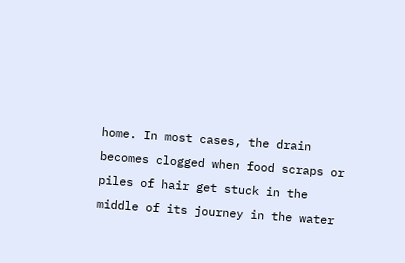home. In most cases, the drain becomes clogged when food scraps or piles of hair get stuck in the middle of its journey in the water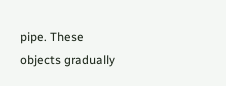pipe. These objects gradually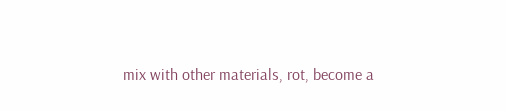mix with other materials, rot, become a